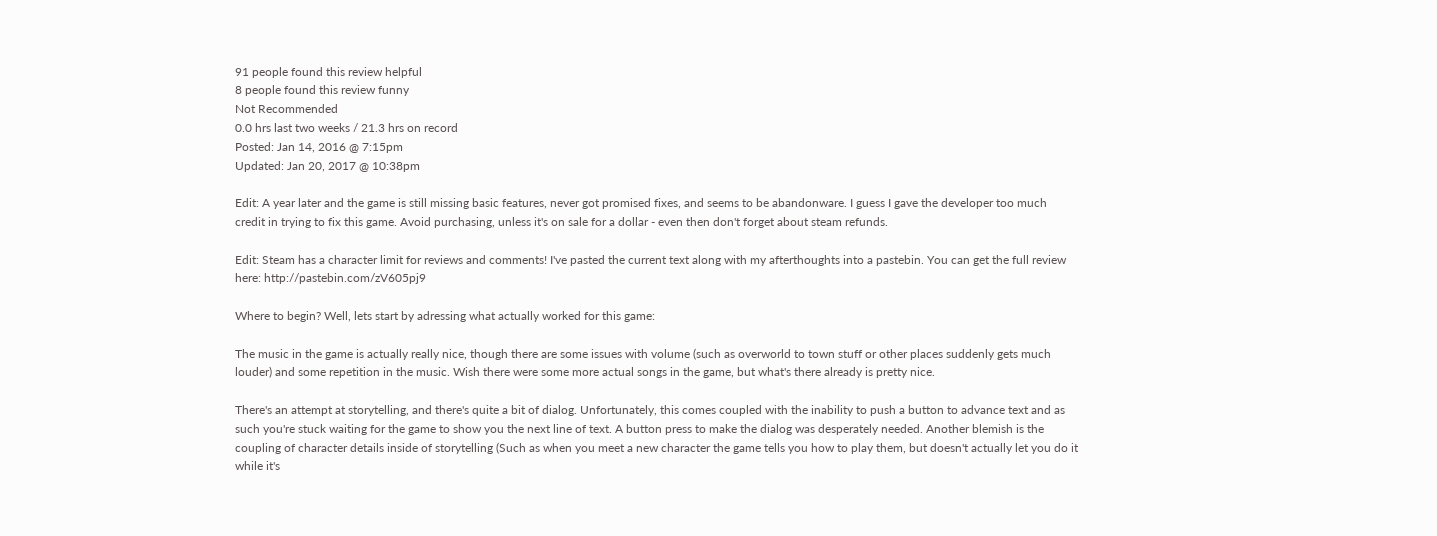91 people found this review helpful
8 people found this review funny
Not Recommended
0.0 hrs last two weeks / 21.3 hrs on record
Posted: Jan 14, 2016 @ 7:15pm
Updated: Jan 20, 2017 @ 10:38pm

Edit: A year later and the game is still missing basic features, never got promised fixes, and seems to be abandonware. I guess I gave the developer too much credit in trying to fix this game. Avoid purchasing, unless it's on sale for a dollar - even then don't forget about steam refunds.

Edit: Steam has a character limit for reviews and comments! I've pasted the current text along with my afterthoughts into a pastebin. You can get the full review here: http://pastebin.com/zV605pj9

Where to begin? Well, lets start by adressing what actually worked for this game:

The music in the game is actually really nice, though there are some issues with volume (such as overworld to town stuff or other places suddenly gets much louder) and some repetition in the music. Wish there were some more actual songs in the game, but what's there already is pretty nice.

There's an attempt at storytelling, and there's quite a bit of dialog. Unfortunately, this comes coupled with the inability to push a button to advance text and as such you're stuck waiting for the game to show you the next line of text. A button press to make the dialog was desperately needed. Another blemish is the coupling of character details inside of storytelling (Such as when you meet a new character the game tells you how to play them, but doesn't actually let you do it while it's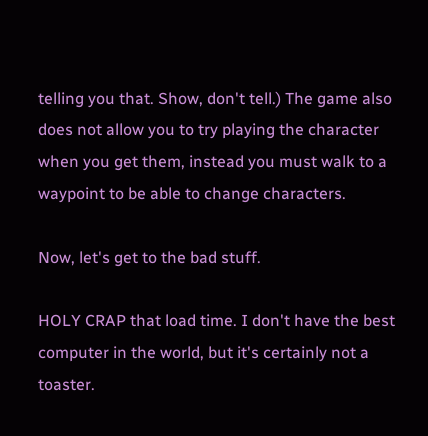telling you that. Show, don't tell.) The game also does not allow you to try playing the character when you get them, instead you must walk to a waypoint to be able to change characters.

Now, let's get to the bad stuff.

HOLY CRAP that load time. I don't have the best computer in the world, but it's certainly not a toaster.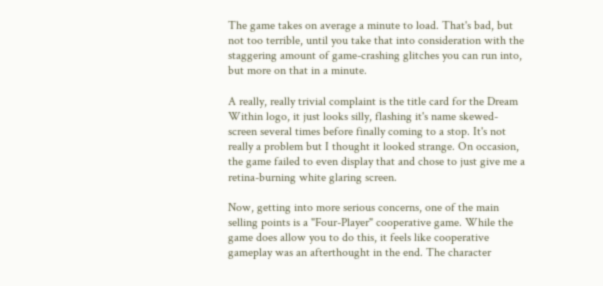The game takes on average a minute to load. That's bad, but not too terrible, until you take that into consideration with the staggering amount of game-crashing glitches you can run into, but more on that in a minute.

A really, really trivial complaint is the title card for the Dream Within logo, it just looks silly, flashing it's name skewed-screen several times before finally coming to a stop. It's not really a problem but I thought it looked strange. On occasion, the game failed to even display that and chose to just give me a retina-burning white glaring screen.

Now, getting into more serious concerns, one of the main selling points is a "Four-Player" cooperative game. While the game does allow you to do this, it feels like cooperative gameplay was an afterthought in the end. The character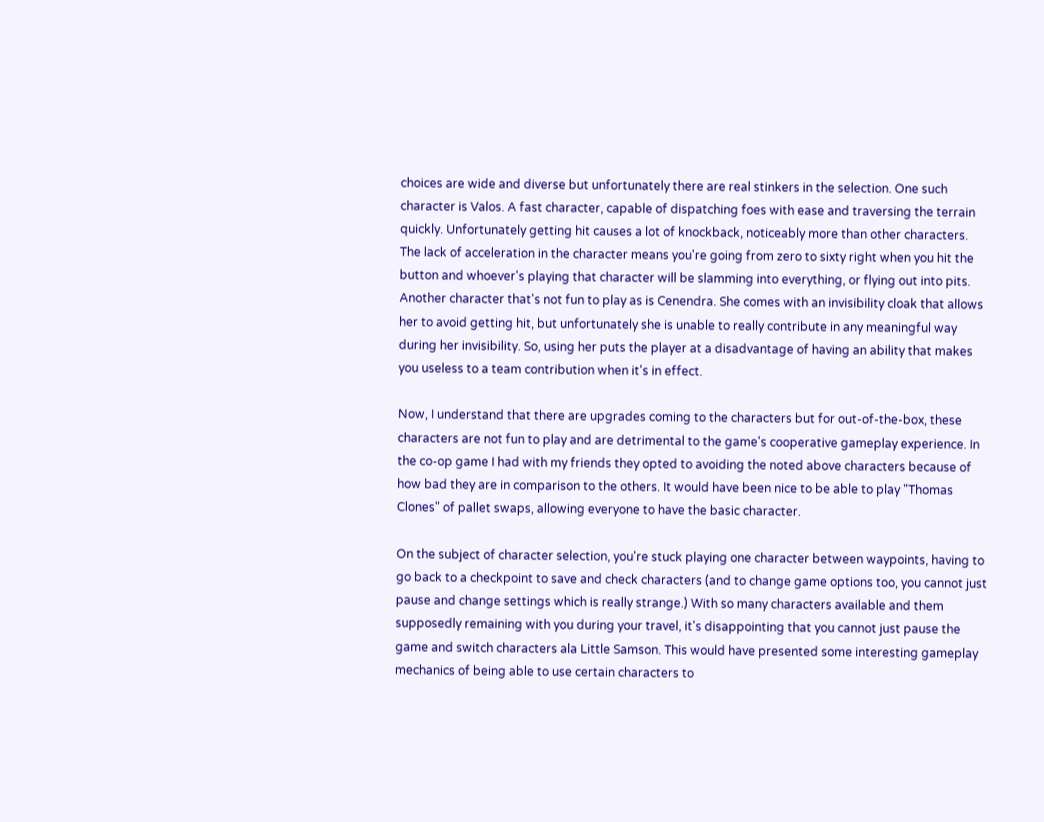choices are wide and diverse but unfortunately there are real stinkers in the selection. One such character is Valos. A fast character, capable of dispatching foes with ease and traversing the terrain quickly. Unfortunately getting hit causes a lot of knockback, noticeably more than other characters. The lack of acceleration in the character means you're going from zero to sixty right when you hit the button and whoever's playing that character will be slamming into everything, or flying out into pits. Another character that's not fun to play as is Cenendra. She comes with an invisibility cloak that allows her to avoid getting hit, but unfortunately she is unable to really contribute in any meaningful way during her invisibility. So, using her puts the player at a disadvantage of having an ability that makes you useless to a team contribution when it's in effect.

Now, I understand that there are upgrades coming to the characters but for out-of-the-box, these characters are not fun to play and are detrimental to the game's cooperative gameplay experience. In the co-op game I had with my friends they opted to avoiding the noted above characters because of how bad they are in comparison to the others. It would have been nice to be able to play "Thomas Clones" of pallet swaps, allowing everyone to have the basic character.

On the subject of character selection, you're stuck playing one character between waypoints, having to go back to a checkpoint to save and check characters (and to change game options too, you cannot just pause and change settings which is really strange.) With so many characters available and them supposedly remaining with you during your travel, it's disappointing that you cannot just pause the game and switch characters ala Little Samson. This would have presented some interesting gameplay mechanics of being able to use certain characters to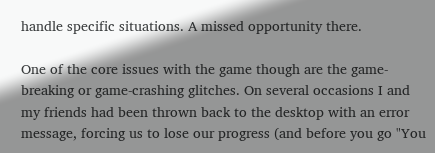handle specific situations. A missed opportunity there.

One of the core issues with the game though are the game-breaking or game-crashing glitches. On several occasions I and my friends had been thrown back to the desktop with an error message, forcing us to lose our progress (and before you go "You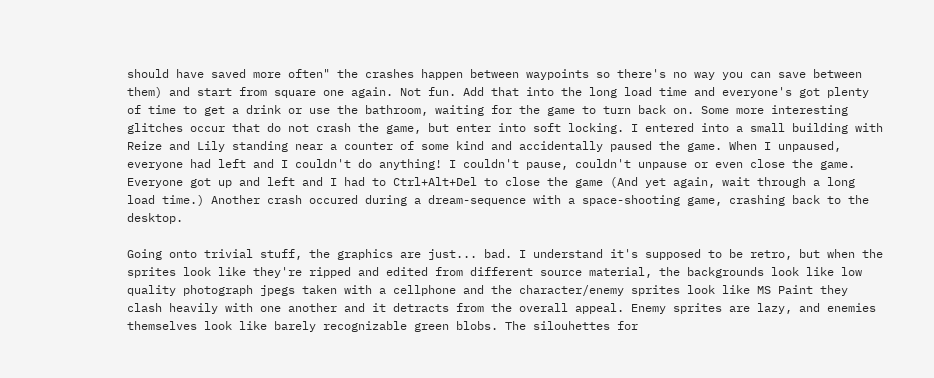should have saved more often" the crashes happen between waypoints so there's no way you can save between them) and start from square one again. Not fun. Add that into the long load time and everyone's got plenty of time to get a drink or use the bathroom, waiting for the game to turn back on. Some more interesting glitches occur that do not crash the game, but enter into soft locking. I entered into a small building with Reize and Lily standing near a counter of some kind and accidentally paused the game. When I unpaused, everyone had left and I couldn't do anything! I couldn't pause, couldn't unpause or even close the game. Everyone got up and left and I had to Ctrl+Alt+Del to close the game (And yet again, wait through a long load time.) Another crash occured during a dream-sequence with a space-shooting game, crashing back to the desktop.

Going onto trivial stuff, the graphics are just... bad. I understand it's supposed to be retro, but when the sprites look like they're ripped and edited from different source material, the backgrounds look like low quality photograph jpegs taken with a cellphone and the character/enemy sprites look like MS Paint they clash heavily with one another and it detracts from the overall appeal. Enemy sprites are lazy, and enemies themselves look like barely recognizable green blobs. The silouhettes for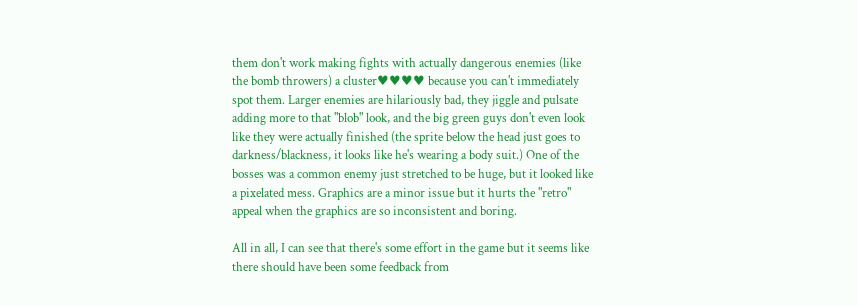them don't work making fights with actually dangerous enemies (like the bomb throwers) a cluster♥♥♥♥ because you can't immediately spot them. Larger enemies are hilariously bad, they jiggle and pulsate adding more to that "blob" look, and the big green guys don't even look like they were actually finished (the sprite below the head just goes to darkness/blackness, it looks like he's wearing a body suit.) One of the bosses was a common enemy just stretched to be huge, but it looked like a pixelated mess. Graphics are a minor issue but it hurts the "retro" appeal when the graphics are so inconsistent and boring.

All in all, I can see that there's some effort in the game but it seems like there should have been some feedback from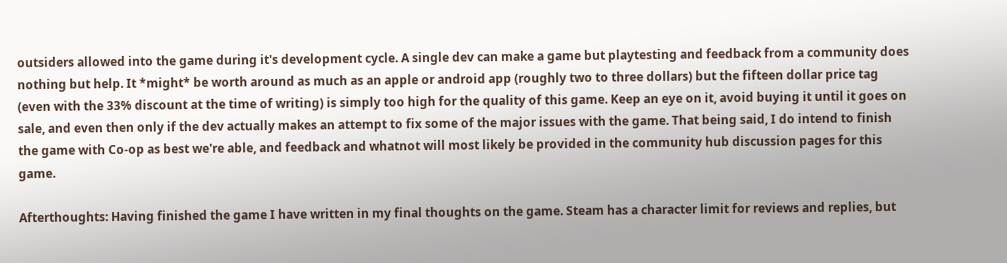outsiders allowed into the game during it's development cycle. A single dev can make a game but playtesting and feedback from a community does nothing but help. It *might* be worth around as much as an apple or android app (roughly two to three dollars) but the fifteen dollar price tag (even with the 33% discount at the time of writing) is simply too high for the quality of this game. Keep an eye on it, avoid buying it until it goes on sale, and even then only if the dev actually makes an attempt to fix some of the major issues with the game. That being said, I do intend to finish the game with Co-op as best we're able, and feedback and whatnot will most likely be provided in the community hub discussion pages for this game.

Afterthoughts: Having finished the game I have written in my final thoughts on the game. Steam has a character limit for reviews and replies, but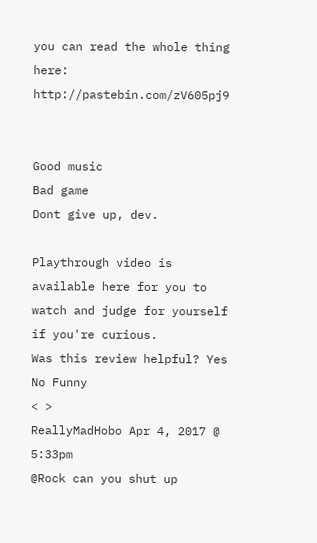you can read the whole thing here: http://pastebin.com/zV605pj9


Good music
Bad game
Dont give up, dev.

Playthrough video is available here for you to watch and judge for yourself if you're curious.
Was this review helpful? Yes No Funny
< >
ReallyMadHobo Apr 4, 2017 @ 5:33pm
@Rock can you shut up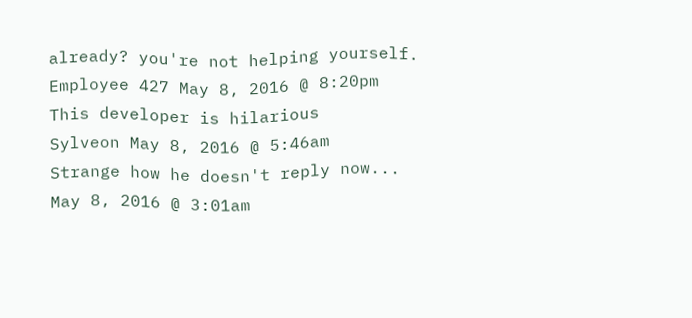already? you're not helping yourself.
Employee 427 May 8, 2016 @ 8:20pm
This developer is hilarious
Sylveon May 8, 2016 @ 5:46am
Strange how he doesn't reply now...
May 8, 2016 @ 3:01am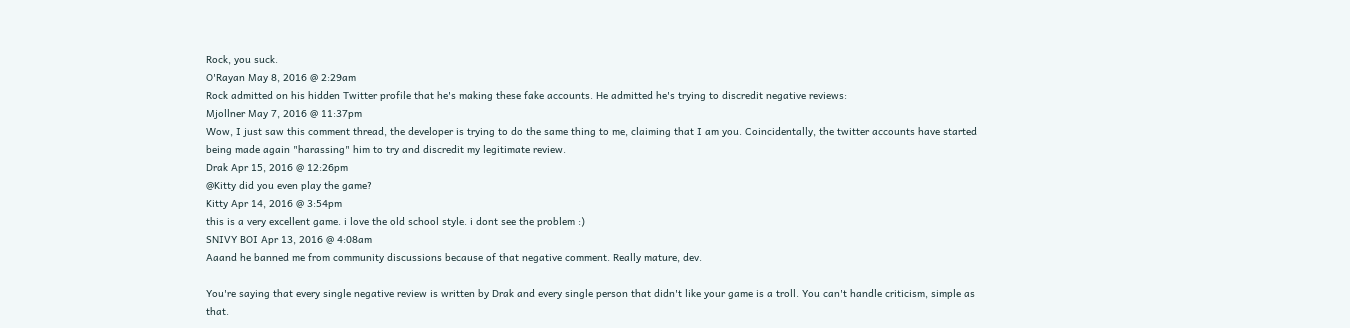Rock, you suck.
O'Rayan May 8, 2016 @ 2:29am
Rock admitted on his hidden Twitter profile that he's making these fake accounts. He admitted he's trying to discredit negative reviews:
Mjollner May 7, 2016 @ 11:37pm
Wow, I just saw this comment thread, the developer is trying to do the same thing to me, claiming that I am you. Coincidentally, the twitter accounts have started being made again "harassing" him to try and discredit my legitimate review.
Drak Apr 15, 2016 @ 12:26pm
@Kitty did you even play the game?
Kitty Apr 14, 2016 @ 3:54pm
this is a very excellent game. i love the old school style. i dont see the problem :)
SNIVY BOI Apr 13, 2016 @ 4:08am
Aaand he banned me from community discussions because of that negative comment. Really mature, dev.

You're saying that every single negative review is written by Drak and every single person that didn't like your game is a troll. You can't handle criticism, simple as that.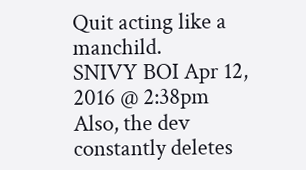Quit acting like a manchild.
SNIVY BOI Apr 12, 2016 @ 2:38pm
Also, the dev constantly deletes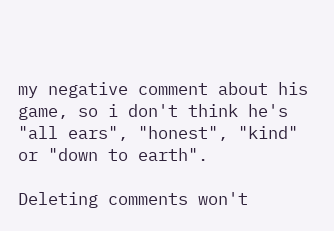my negative comment about his game, so i don't think he's "all ears", "honest", "kind" or "down to earth".

Deleting comments won't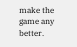make the game any better.